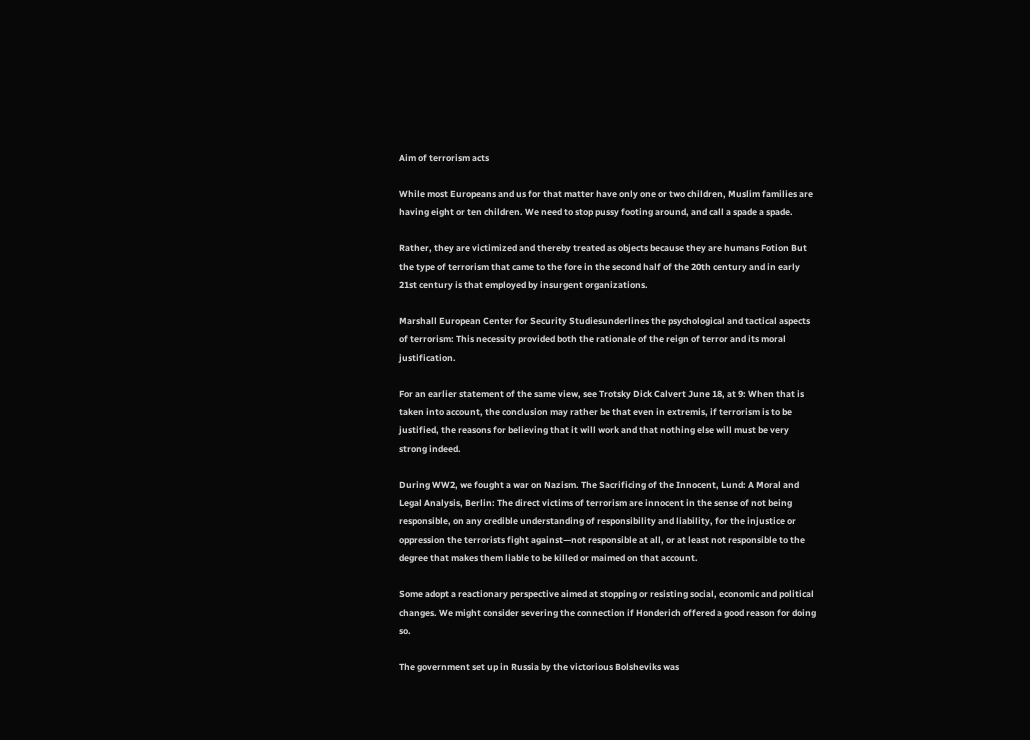Aim of terrorism acts

While most Europeans and us for that matter have only one or two children, Muslim families are having eight or ten children. We need to stop pussy footing around, and call a spade a spade.

Rather, they are victimized and thereby treated as objects because they are humans Fotion But the type of terrorism that came to the fore in the second half of the 20th century and in early 21st century is that employed by insurgent organizations.

Marshall European Center for Security Studiesunderlines the psychological and tactical aspects of terrorism: This necessity provided both the rationale of the reign of terror and its moral justification.

For an earlier statement of the same view, see Trotsky Dick Calvert June 18, at 9: When that is taken into account, the conclusion may rather be that even in extremis, if terrorism is to be justified, the reasons for believing that it will work and that nothing else will must be very strong indeed.

During WW2, we fought a war on Nazism. The Sacrificing of the Innocent, Lund: A Moral and Legal Analysis, Berlin: The direct victims of terrorism are innocent in the sense of not being responsible, on any credible understanding of responsibility and liability, for the injustice or oppression the terrorists fight against—not responsible at all, or at least not responsible to the degree that makes them liable to be killed or maimed on that account.

Some adopt a reactionary perspective aimed at stopping or resisting social, economic and political changes. We might consider severing the connection if Honderich offered a good reason for doing so.

The government set up in Russia by the victorious Bolsheviks was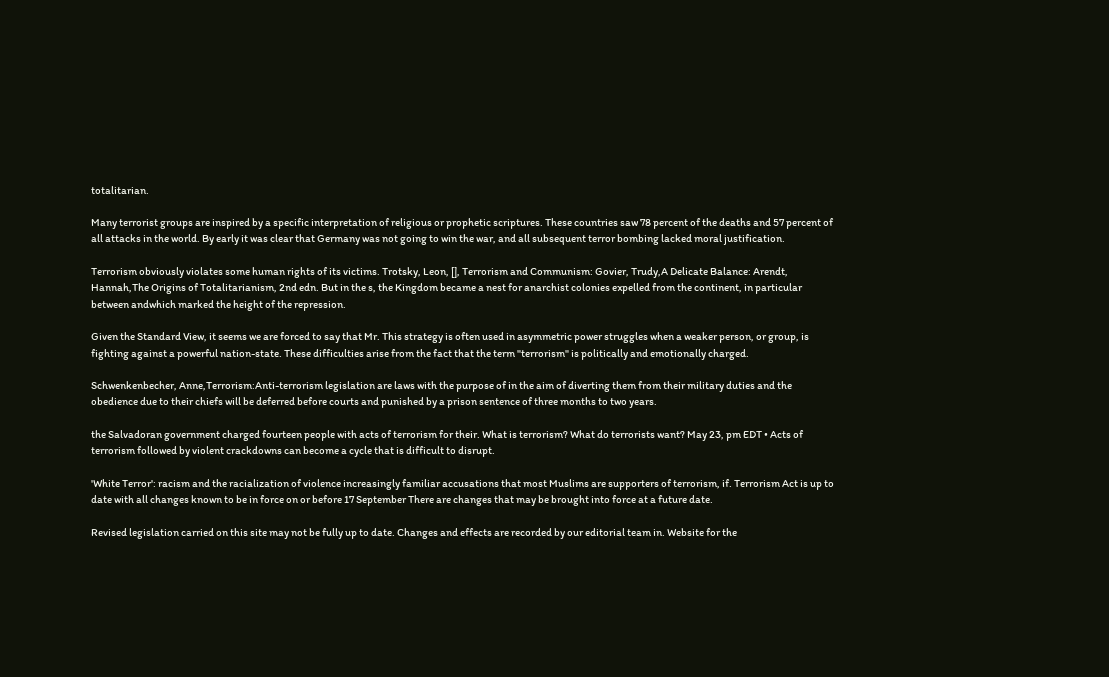totalitarian.

Many terrorist groups are inspired by a specific interpretation of religious or prophetic scriptures. These countries saw 78 percent of the deaths and 57 percent of all attacks in the world. By early it was clear that Germany was not going to win the war, and all subsequent terror bombing lacked moral justification.

Terrorism obviously violates some human rights of its victims. Trotsky, Leon, [], Terrorism and Communism: Govier, Trudy,A Delicate Balance: Arendt, Hannah,The Origins of Totalitarianism, 2nd edn. But in the s, the Kingdom became a nest for anarchist colonies expelled from the continent, in particular between andwhich marked the height of the repression.

Given the Standard View, it seems we are forced to say that Mr. This strategy is often used in asymmetric power struggles when a weaker person, or group, is fighting against a powerful nation-state. These difficulties arise from the fact that the term "terrorism" is politically and emotionally charged.

Schwenkenbecher, Anne,Terrorism:Anti-terrorism legislation are laws with the purpose of in the aim of diverting them from their military duties and the obedience due to their chiefs will be deferred before courts and punished by a prison sentence of three months to two years.

the Salvadoran government charged fourteen people with acts of terrorism for their. What is terrorism? What do terrorists want? May 23, pm EDT • Acts of terrorism followed by violent crackdowns can become a cycle that is difficult to disrupt.

'White Terror': racism and the racialization of violence increasingly familiar accusations that most Muslims are supporters of terrorism, if. Terrorism Act is up to date with all changes known to be in force on or before 17 September There are changes that may be brought into force at a future date.

Revised legislation carried on this site may not be fully up to date. Changes and effects are recorded by our editorial team in. Website for the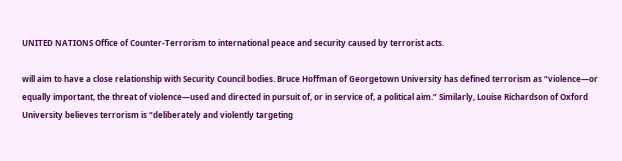UNITED NATIONS Office of Counter-Terrorism to international peace and security caused by terrorist acts.

will aim to have a close relationship with Security Council bodies. Bruce Hoffman of Georgetown University has defined terrorism as “violence—or equally important, the threat of violence—used and directed in pursuit of, or in service of, a political aim.” Similarly, Louise Richardson of Oxford University believes terrorism is “deliberately and violently targeting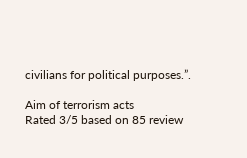civilians for political purposes.”.

Aim of terrorism acts
Rated 3/5 based on 85 review